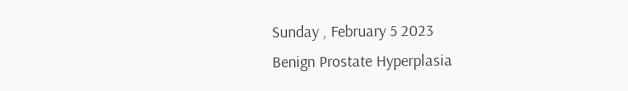Sunday , February 5 2023
Benign Prostate Hyperplasia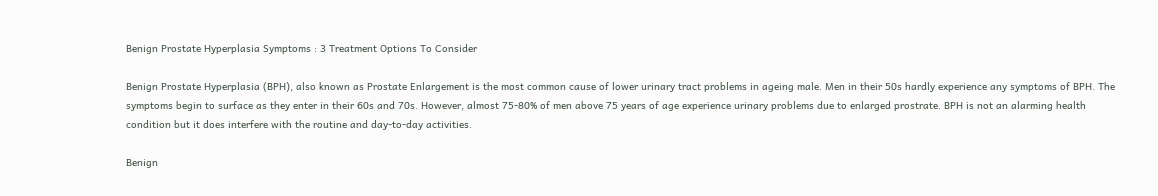Benign Prostate Hyperplasia Symptoms : 3 Treatment Options To Consider

Benign Prostate Hyperplasia (BPH), also known as Prostate Enlargement is the most common cause of lower urinary tract problems in ageing male. Men in their 50s hardly experience any symptoms of BPH. The symptoms begin to surface as they enter in their 60s and 70s. However, almost 75-80% of men above 75 years of age experience urinary problems due to enlarged prostrate. BPH is not an alarming health condition but it does interfere with the routine and day-to-day activities.

Benign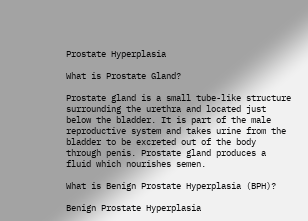Prostate Hyperplasia

What is Prostate Gland?

Prostate gland is a small tube-like structure surrounding the urethra and located just below the bladder. It is part of the male reproductive system and takes urine from the bladder to be excreted out of the body through penis. Prostate gland produces a fluid which nourishes semen.

What is Benign Prostate Hyperplasia (BPH)?

Benign Prostate Hyperplasia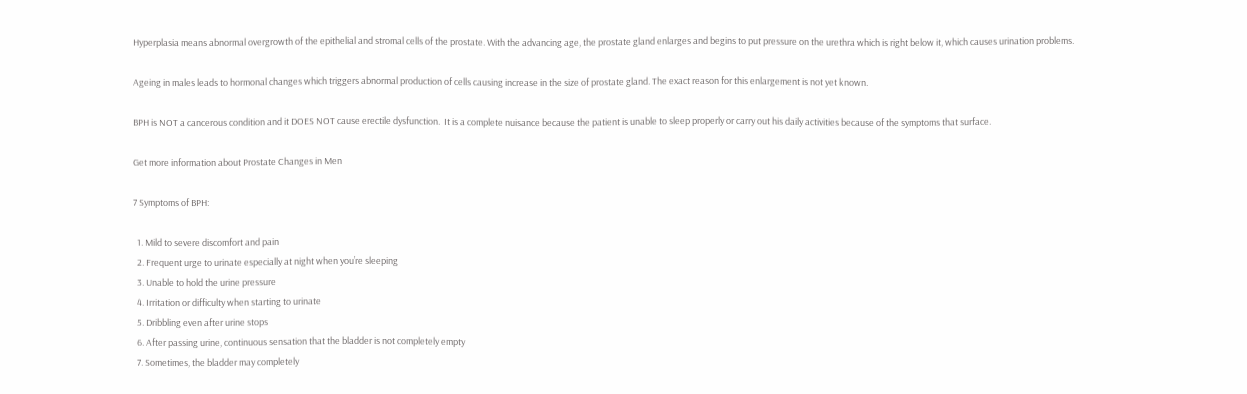Hyperplasia means abnormal overgrowth of the epithelial and stromal cells of the prostate. With the advancing age, the prostate gland enlarges and begins to put pressure on the urethra which is right below it, which causes urination problems.

Ageing in males leads to hormonal changes which triggers abnormal production of cells causing increase in the size of prostate gland. The exact reason for this enlargement is not yet known.

BPH is NOT a cancerous condition and it DOES NOT cause erectile dysfunction.  It is a complete nuisance because the patient is unable to sleep properly or carry out his daily activities because of the symptoms that surface.

Get more information about Prostate Changes in Men

7 Symptoms of BPH:

  1. Mild to severe discomfort and pain
  2. Frequent urge to urinate especially at night when you’re sleeping
  3. Unable to hold the urine pressure
  4. Irritation or difficulty when starting to urinate
  5. Dribbling even after urine stops
  6. After passing urine, continuous sensation that the bladder is not completely empty
  7. Sometimes, the bladder may completely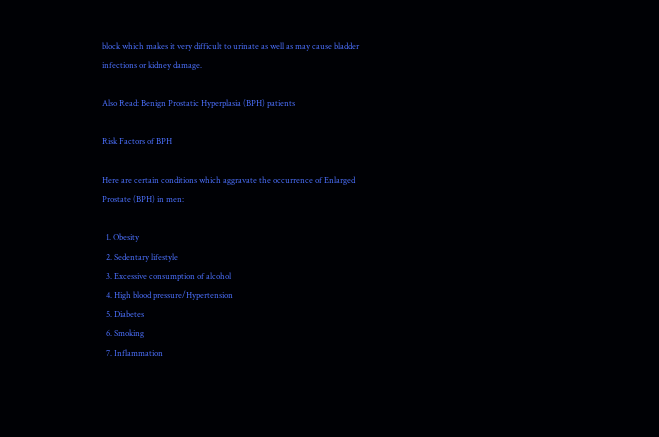block which makes it very difficult to urinate as well as may cause bladder infections or kidney damage.

Also Read: Benign Prostatic Hyperplasia (BPH) patients

Risk Factors of BPH

Here are certain conditions which aggravate the occurrence of Enlarged Prostate (BPH) in men:

  1. Obesity
  2. Sedentary lifestyle
  3. Excessive consumption of alcohol
  4. High blood pressure/Hypertension
  5. Diabetes
  6. Smoking
  7. Inflammation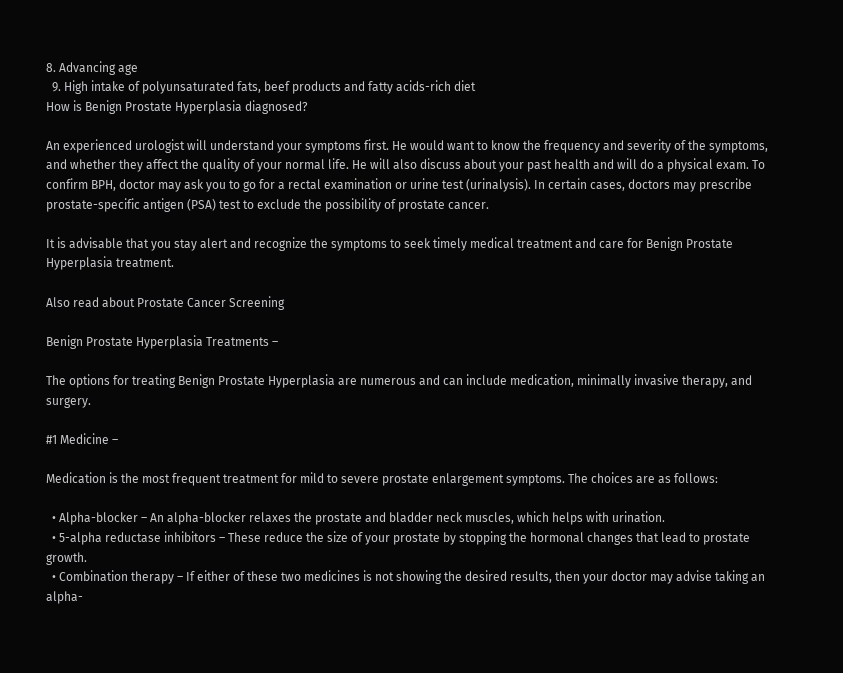8. Advancing age
  9. High intake of polyunsaturated fats, beef products and fatty acids-rich diet
How is Benign Prostate Hyperplasia diagnosed?

An experienced urologist will understand your symptoms first. He would want to know the frequency and severity of the symptoms, and whether they affect the quality of your normal life. He will also discuss about your past health and will do a physical exam. To confirm BPH, doctor may ask you to go for a rectal examination or urine test (urinalysis). In certain cases, doctors may prescribe prostate-specific antigen (PSA) test to exclude the possibility of prostate cancer.

It is advisable that you stay alert and recognize the symptoms to seek timely medical treatment and care for Benign Prostate Hyperplasia treatment.

Also read about Prostate Cancer Screening

Benign Prostate Hyperplasia Treatments –

The options for treating Benign Prostate Hyperplasia are numerous and can include medication, minimally invasive therapy, and surgery.

#1 Medicine –

Medication is the most frequent treatment for mild to severe prostate enlargement symptoms. The choices are as follows:

  • Alpha-blocker – An alpha-blocker relaxes the prostate and bladder neck muscles, which helps with urination.
  • 5-alpha reductase inhibitors – These reduce the size of your prostate by stopping the hormonal changes that lead to prostate growth.
  • Combination therapy – If either of these two medicines is not showing the desired results, then your doctor may advise taking an alpha-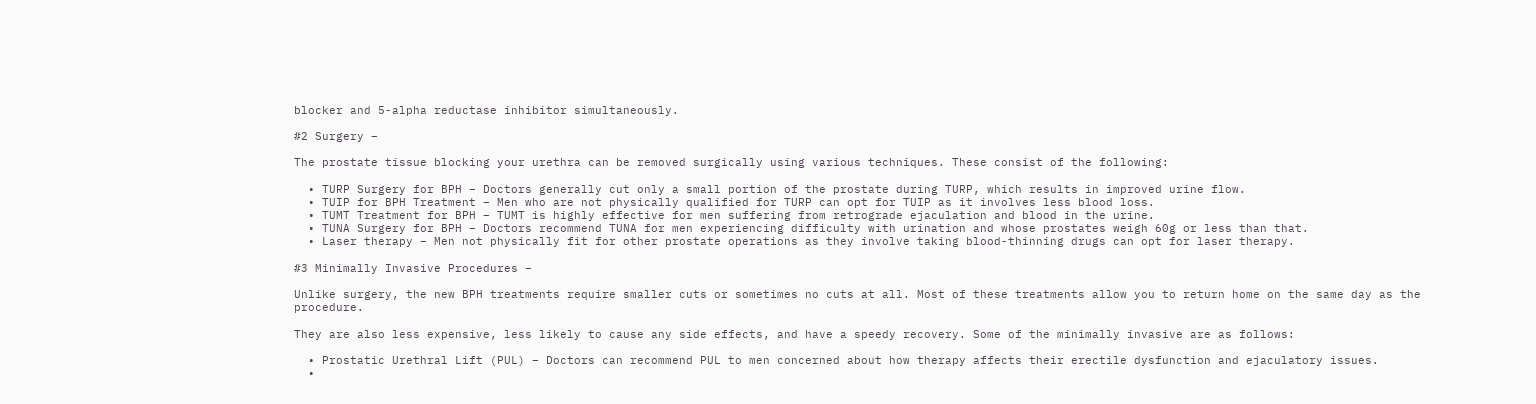blocker and 5-alpha reductase inhibitor simultaneously.

#2 Surgery –

The prostate tissue blocking your urethra can be removed surgically using various techniques. These consist of the following:

  • TURP Surgery for BPH – Doctors generally cut only a small portion of the prostate during TURP, which results in improved urine flow.
  • TUIP for BPH Treatment – Men who are not physically qualified for TURP can opt for TUIP as it involves less blood loss.
  • TUMT Treatment for BPH – TUMT is highly effective for men suffering from retrograde ejaculation and blood in the urine.
  • TUNA Surgery for BPH – Doctors recommend TUNA for men experiencing difficulty with urination and whose prostates weigh 60g or less than that.
  • Laser therapy – Men not physically fit for other prostate operations as they involve taking blood-thinning drugs can opt for laser therapy.

#3 Minimally Invasive Procedures –

Unlike surgery, the new BPH treatments require smaller cuts or sometimes no cuts at all. Most of these treatments allow you to return home on the same day as the procedure.

They are also less expensive, less likely to cause any side effects, and have a speedy recovery. Some of the minimally invasive are as follows:

  • Prostatic Urethral Lift (PUL) – Doctors can recommend PUL to men concerned about how therapy affects their erectile dysfunction and ejaculatory issues.
  •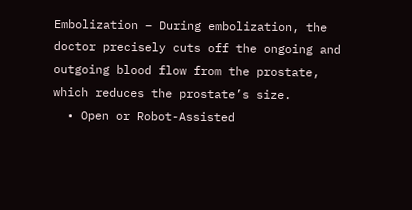Embolization – During embolization, the doctor precisely cuts off the ongoing and outgoing blood flow from the prostate, which reduces the prostate’s size.
  • Open or Robot-Assisted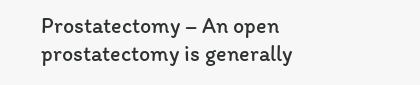Prostatectomy – An open prostatectomy is generally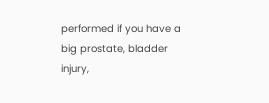performed if you have a big prostate, bladder injury,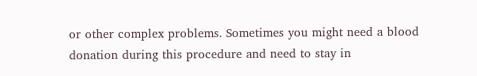or other complex problems. Sometimes you might need a blood donation during this procedure and need to stay in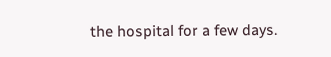the hospital for a few days.